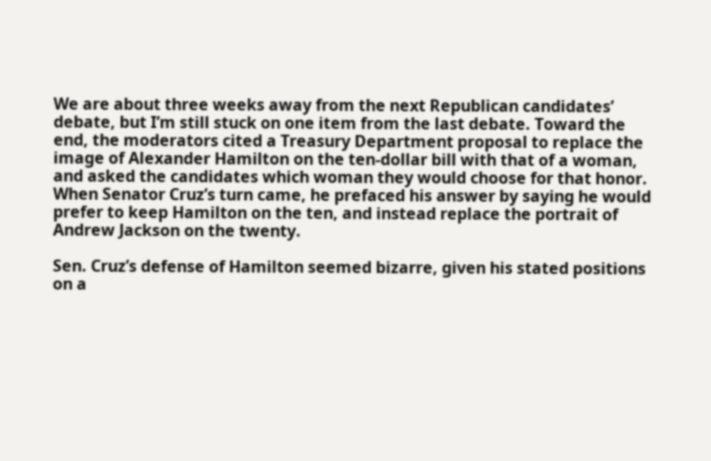We are about three weeks away from the next Republican candidates’ debate, but I’m still stuck on one item from the last debate. Toward the end, the moderators cited a Treasury Department proposal to replace the image of Alexander Hamilton on the ten-dollar bill with that of a woman, and asked the candidates which woman they would choose for that honor. When Senator Cruz’s turn came, he prefaced his answer by saying he would prefer to keep Hamilton on the ten, and instead replace the portrait of Andrew Jackson on the twenty.

Sen. Cruz’s defense of Hamilton seemed bizarre, given his stated positions on a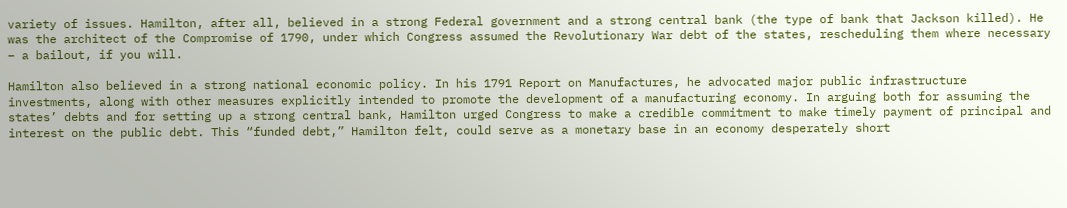variety of issues. Hamilton, after all, believed in a strong Federal government and a strong central bank (the type of bank that Jackson killed). He was the architect of the Compromise of 1790, under which Congress assumed the Revolutionary War debt of the states, rescheduling them where necessary – a bailout, if you will.

Hamilton also believed in a strong national economic policy. In his 1791 Report on Manufactures, he advocated major public infrastructure investments, along with other measures explicitly intended to promote the development of a manufacturing economy. In arguing both for assuming the states’ debts and for setting up a strong central bank, Hamilton urged Congress to make a credible commitment to make timely payment of principal and interest on the public debt. This “funded debt,” Hamilton felt, could serve as a monetary base in an economy desperately short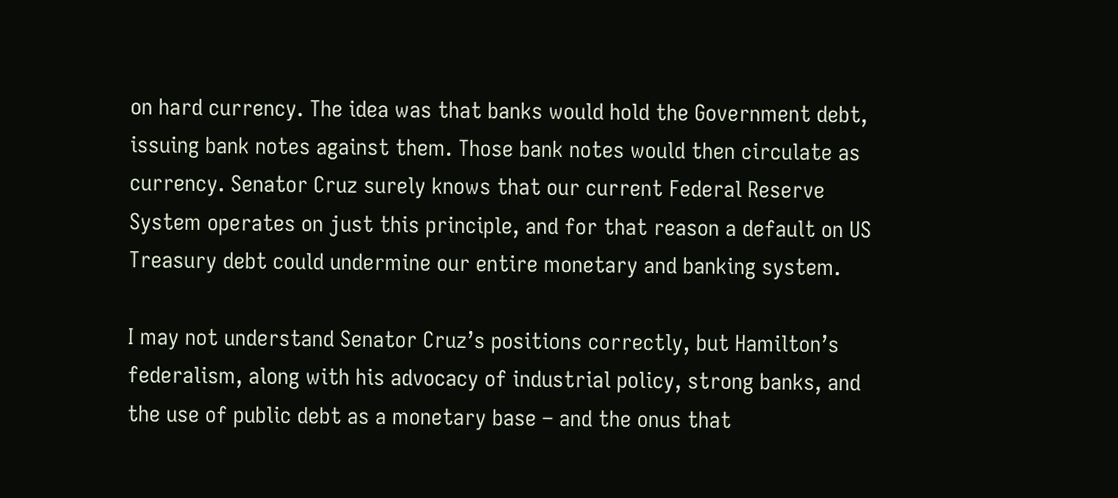on hard currency. The idea was that banks would hold the Government debt, issuing bank notes against them. Those bank notes would then circulate as currency. Senator Cruz surely knows that our current Federal Reserve System operates on just this principle, and for that reason a default on US Treasury debt could undermine our entire monetary and banking system.

I may not understand Senator Cruz’s positions correctly, but Hamilton’s federalism, along with his advocacy of industrial policy, strong banks, and the use of public debt as a monetary base – and the onus that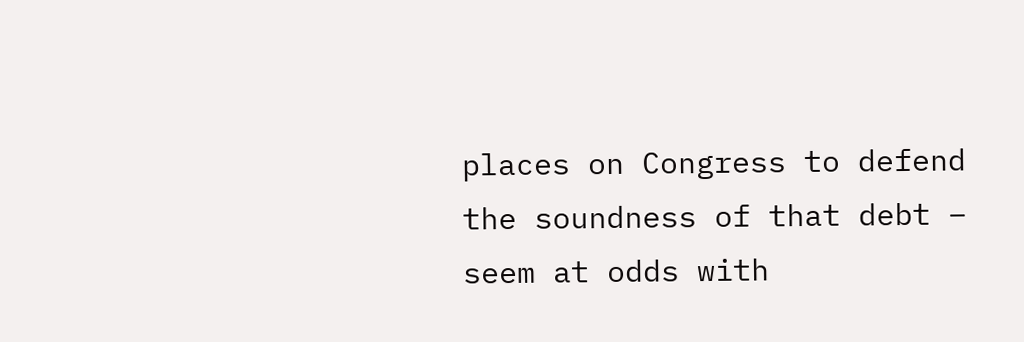places on Congress to defend the soundness of that debt – seem at odds with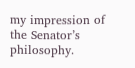my impression of the Senator’s philosophy.